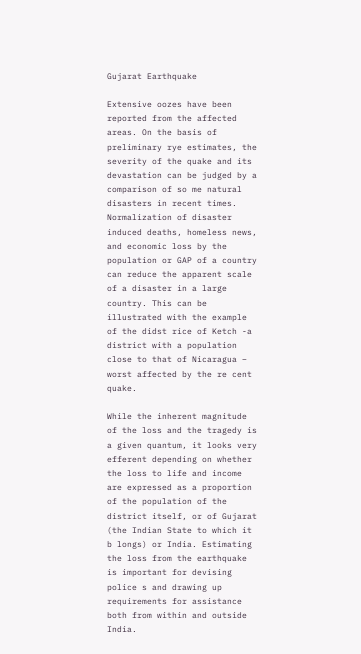Gujarat Earthquake

Extensive oozes have been reported from the affected areas. On the basis of preliminary rye estimates, the severity of the quake and its devastation can be judged by a comparison of so me natural disasters in recent times. Normalization of disaster induced deaths, homeless news, and economic loss by the population or GAP of a country can reduce the apparent scale of a disaster in a large country. This can be illustrated with the example of the didst rice of Ketch -a district with a population close to that of Nicaragua – worst affected by the re cent quake.

While the inherent magnitude of the loss and the tragedy is a given quantum, it looks very efferent depending on whether the loss to life and income are expressed as a proportion of the population of the district itself, or of Gujarat (the Indian State to which it b longs) or India. Estimating the loss from the earthquake is important for devising police s and drawing up requirements for assistance both from within and outside India.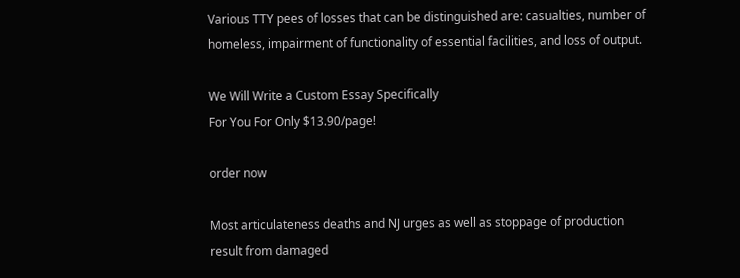Various TTY pees of losses that can be distinguished are: casualties, number of homeless, impairment of functionality of essential facilities, and loss of output.

We Will Write a Custom Essay Specifically
For You For Only $13.90/page!

order now

Most articulateness deaths and NJ urges as well as stoppage of production result from damaged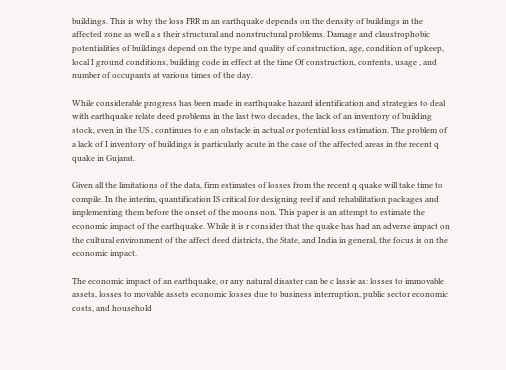buildings. This is why the loss FRR m an earthquake depends on the density of buildings in the affected zone as well a s their structural and nonstructural problems. Damage and claustrophobic potentialities of buildings depend on the type and quality of construction, age, condition of upkeep, local I ground conditions, building code in effect at the time Of construction, contents, usage , and number of occupants at various times of the day.

While considerable progress has been made in earthquake hazard identification and strategies to deal with earthquake relate deed problems in the last two decades, the lack of an inventory of building stock, even in the US , continues to e an obstacle in actual or potential loss estimation. The problem of a lack of I inventory of buildings is particularly acute in the case of the affected areas in the recent q quake in Gujarat.

Given all the limitations of the data, firm estimates of losses from the recent q quake will take time to compile. In the interim, quantification IS critical for designing reel if and rehabilitation packages and implementing them before the onset of the moons non. This paper is an attempt to estimate the economic impact of the earthquake. While it is r consider that the quake has had an adverse impact on the cultural environment of the affect deed districts, the State, and India in general, the focus is on the economic impact.

The economic impact of an earthquake, or any natural disaster can be c lassie as: losses to immovable assets, losses to movable assets economic losses due to business interruption, public sector economic costs, and household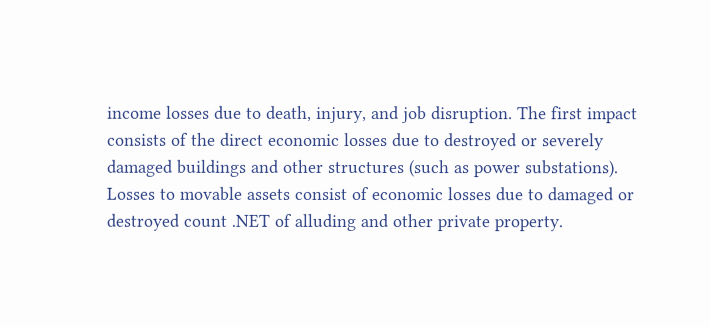income losses due to death, injury, and job disruption. The first impact consists of the direct economic losses due to destroyed or severely damaged buildings and other structures (such as power substations). Losses to movable assets consist of economic losses due to damaged or destroyed count .NET of alluding and other private property.